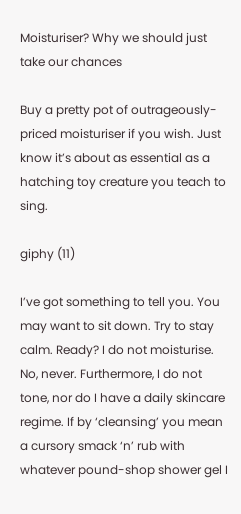Moisturiser? Why we should just take our chances

Buy a pretty pot of outrageously-priced moisturiser if you wish. Just know it’s about as essential as a hatching toy creature you teach to sing.

giphy (11)

I’ve got something to tell you. You may want to sit down. Try to stay calm. Ready? I do not moisturise. No, never. Furthermore, I do not tone, nor do I have a daily skincare regime. If by ‘cleansing’ you mean a cursory smack ‘n’ rub with whatever pound-shop shower gel I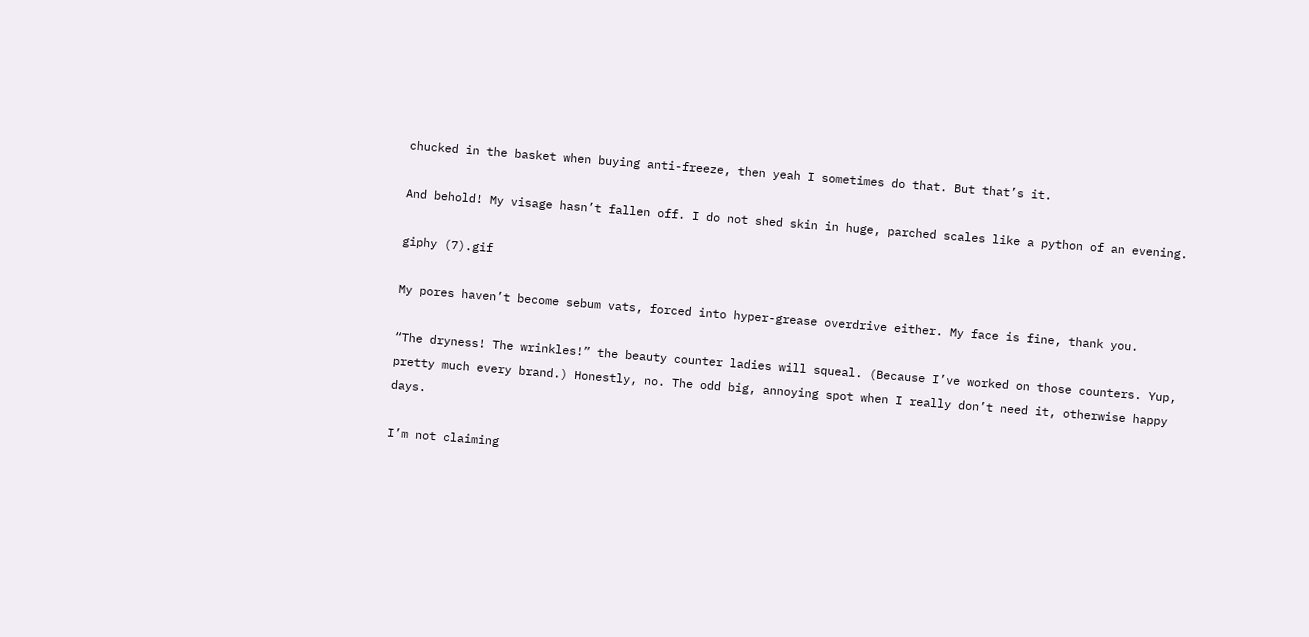chucked in the basket when buying anti-freeze, then yeah I sometimes do that. But that’s it.

And behold! My visage hasn’t fallen off. I do not shed skin in huge, parched scales like a python of an evening.

giphy (7).gif

My pores haven’t become sebum vats, forced into hyper-grease overdrive either. My face is fine, thank you.

“The dryness! The wrinkles!” the beauty counter ladies will squeal. (Because I’ve worked on those counters. Yup, pretty much every brand.) Honestly, no. The odd big, annoying spot when I really don’t need it, otherwise happy days.

I’m not claiming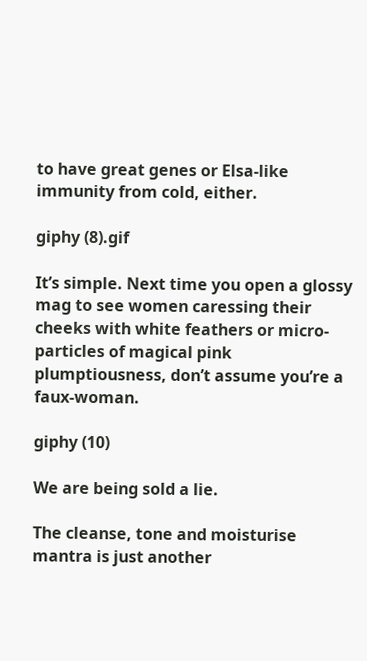to have great genes or Elsa-like immunity from cold, either.

giphy (8).gif

It’s simple. Next time you open a glossy mag to see women caressing their cheeks with white feathers or micro-particles of magical pink plumptiousness, don’t assume you’re a faux-woman.

giphy (10)

We are being sold a lie.

The cleanse, tone and moisturise mantra is just another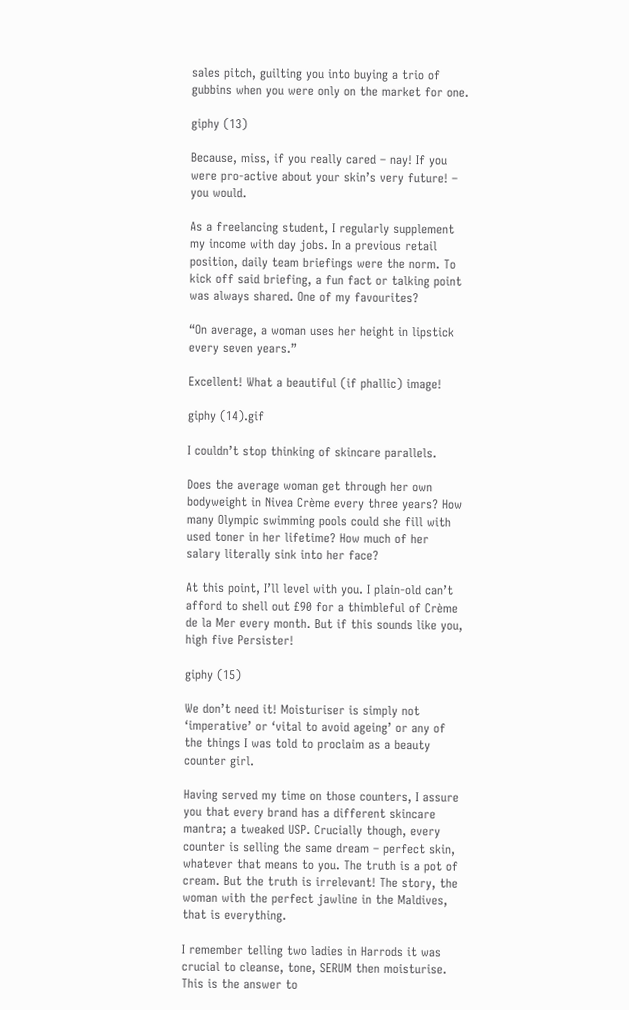sales pitch, guilting you into buying a trio of gubbins when you were only on the market for one.

giphy (13)

Because, miss, if you really cared – nay! If you were pro-active about your skin’s very future! – you would.

As a freelancing student, I regularly supplement my income with day jobs. In a previous retail position, daily team briefings were the norm. To kick off said briefing, a fun fact or talking point was always shared. One of my favourites?

“On average, a woman uses her height in lipstick every seven years.”

Excellent! What a beautiful (if phallic) image!

giphy (14).gif

I couldn’t stop thinking of skincare parallels.

Does the average woman get through her own bodyweight in Nivea Crème every three years? How many Olympic swimming pools could she fill with used toner in her lifetime? How much of her salary literally sink into her face?

At this point, I’ll level with you. I plain-old can’t afford to shell out £90 for a thimbleful of Crème de la Mer every month. But if this sounds like you, high five Persister!

giphy (15)

We don’t need it! Moisturiser is simply not ‘imperative’ or ‘vital to avoid ageing’ or any of the things I was told to proclaim as a beauty counter girl.

Having served my time on those counters, I assure you that every brand has a different skincare mantra; a tweaked USP. Crucially though, every counter is selling the same dream – perfect skin, whatever that means to you. The truth is a pot of cream. But the truth is irrelevant! The story, the woman with the perfect jawline in the Maldives, that is everything.

I remember telling two ladies in Harrods it was crucial to cleanse, tone, SERUM then moisturise. This is the answer to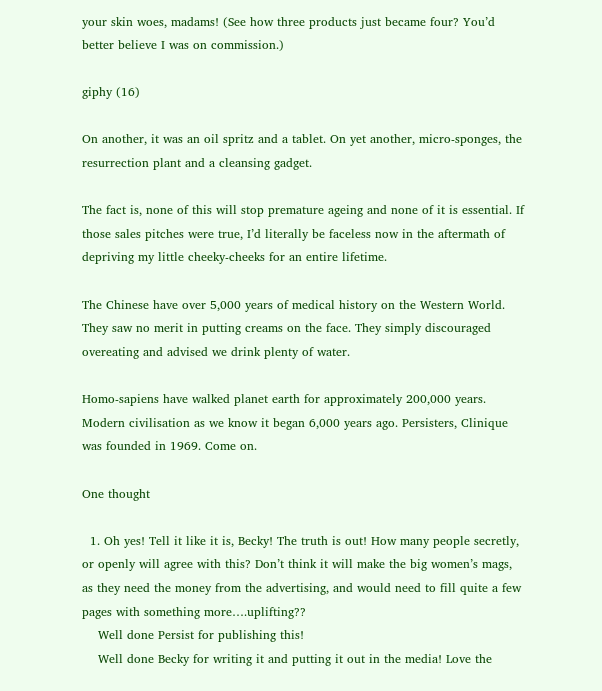your skin woes, madams! (See how three products just became four? You’d better believe I was on commission.)

giphy (16)

On another, it was an oil spritz and a tablet. On yet another, micro-sponges, the resurrection plant and a cleansing gadget.

The fact is, none of this will stop premature ageing and none of it is essential. If those sales pitches were true, I’d literally be faceless now in the aftermath of depriving my little cheeky-cheeks for an entire lifetime.

The Chinese have over 5,000 years of medical history on the Western World. They saw no merit in putting creams on the face. They simply discouraged overeating and advised we drink plenty of water.

Homo-sapiens have walked planet earth for approximately 200,000 years. Modern civilisation as we know it began 6,000 years ago. Persisters, Clinique was founded in 1969. Come on.

One thought

  1. Oh yes! Tell it like it is, Becky! The truth is out! How many people secretly, or openly will agree with this? Don’t think it will make the big women’s mags, as they need the money from the advertising, and would need to fill quite a few pages with something more….uplifting??
    Well done Persist for publishing this!
    Well done Becky for writing it and putting it out in the media! Love the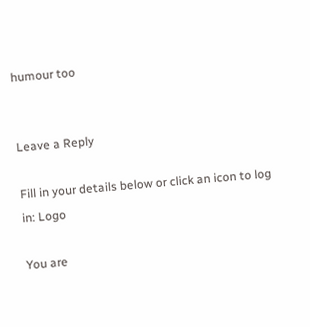humour too


Leave a Reply

Fill in your details below or click an icon to log in: Logo

You are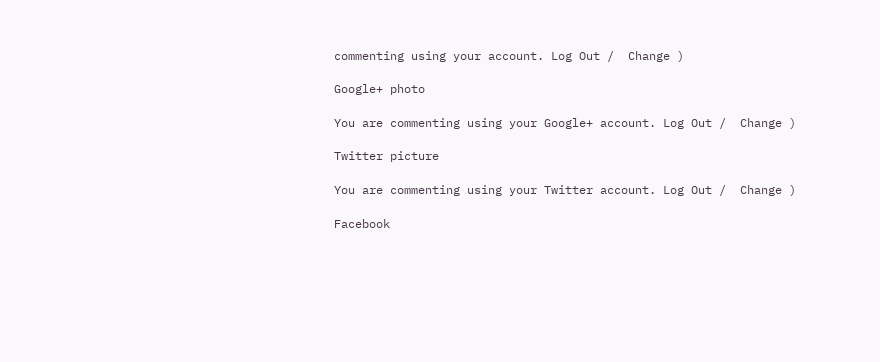commenting using your account. Log Out /  Change )

Google+ photo

You are commenting using your Google+ account. Log Out /  Change )

Twitter picture

You are commenting using your Twitter account. Log Out /  Change )

Facebook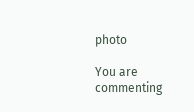photo

You are commenting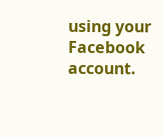using your Facebook account.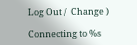Log Out /  Change )

Connecting to %s